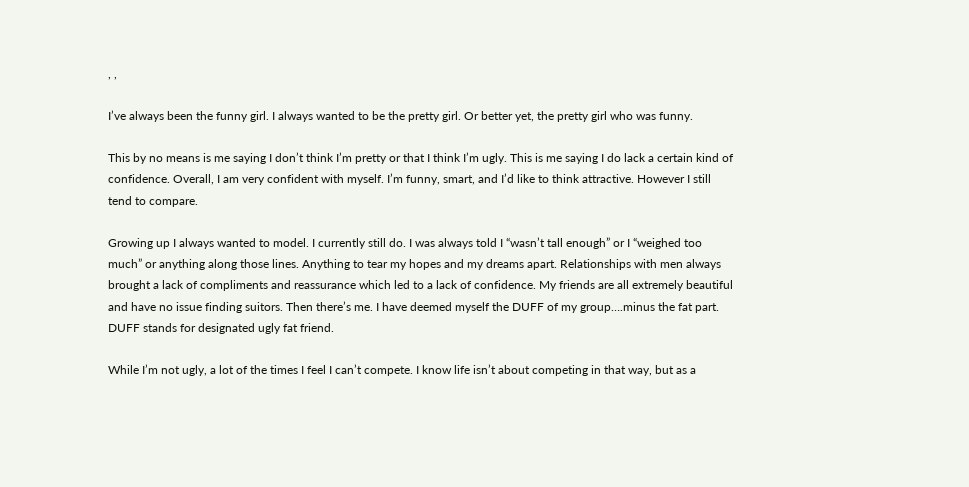, ,

I’ve always been the funny girl. I always wanted to be the pretty girl. Or better yet, the pretty girl who was funny.

This by no means is me saying I don’t think I’m pretty or that I think I’m ugly. This is me saying I do lack a certain kind of confidence. Overall, I am very confident with myself. I’m funny, smart, and I’d like to think attractive. However I still tend to compare.

Growing up I always wanted to model. I currently still do. I was always told I “wasn’t tall enough” or I “weighed too much” or anything along those lines. Anything to tear my hopes and my dreams apart. Relationships with men always brought a lack of compliments and reassurance which led to a lack of confidence. My friends are all extremely beautiful and have no issue finding suitors. Then there’s me. I have deemed myself the DUFF of my group….minus the fat part. DUFF stands for designated ugly fat friend.

While I’m not ugly, a lot of the times I feel I can’t compete. I know life isn’t about competing in that way, but as a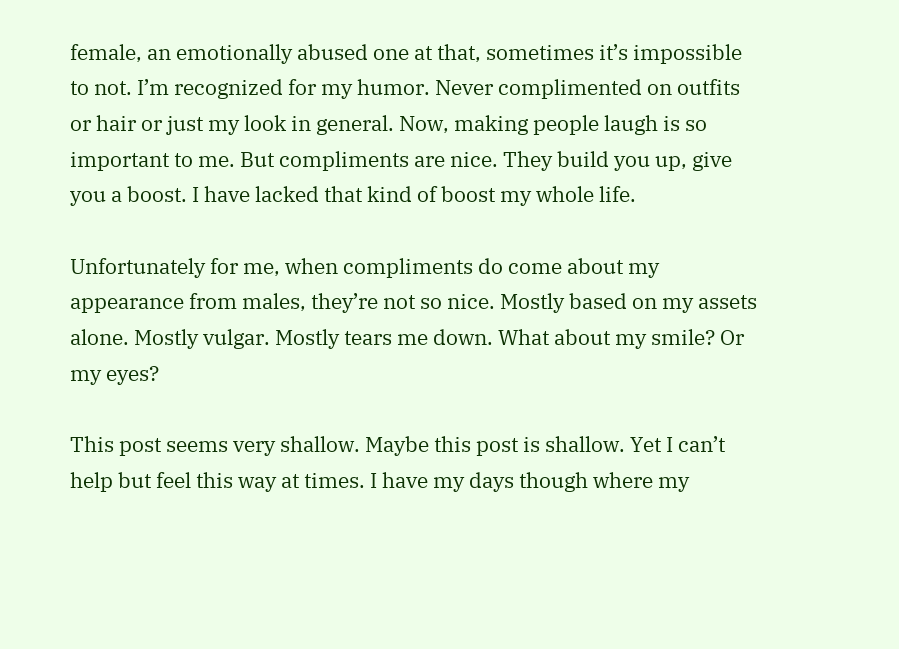female, an emotionally abused one at that, sometimes it’s impossible to not. I’m recognized for my humor. Never complimented on outfits or hair or just my look in general. Now, making people laugh is so important to me. But compliments are nice. They build you up, give you a boost. I have lacked that kind of boost my whole life.

Unfortunately for me, when compliments do come about my appearance from males, they’re not so nice. Mostly based on my assets alone. Mostly vulgar. Mostly tears me down. What about my smile? Or my eyes?

This post seems very shallow. Maybe this post is shallow. Yet I can’t help but feel this way at times. I have my days though where my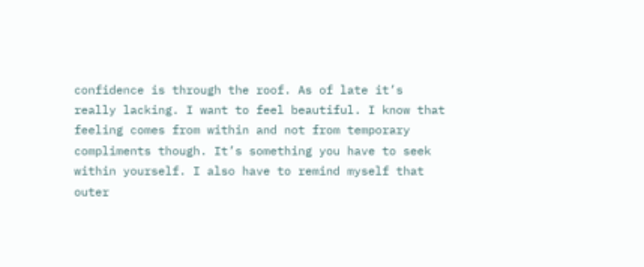confidence is through the roof. As of late it’s really lacking. I want to feel beautiful. I know that feeling comes from within and not from temporary compliments though. It’s something you have to seek within yourself. I also have to remind myself that outer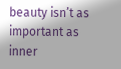beauty isn’t as important as inner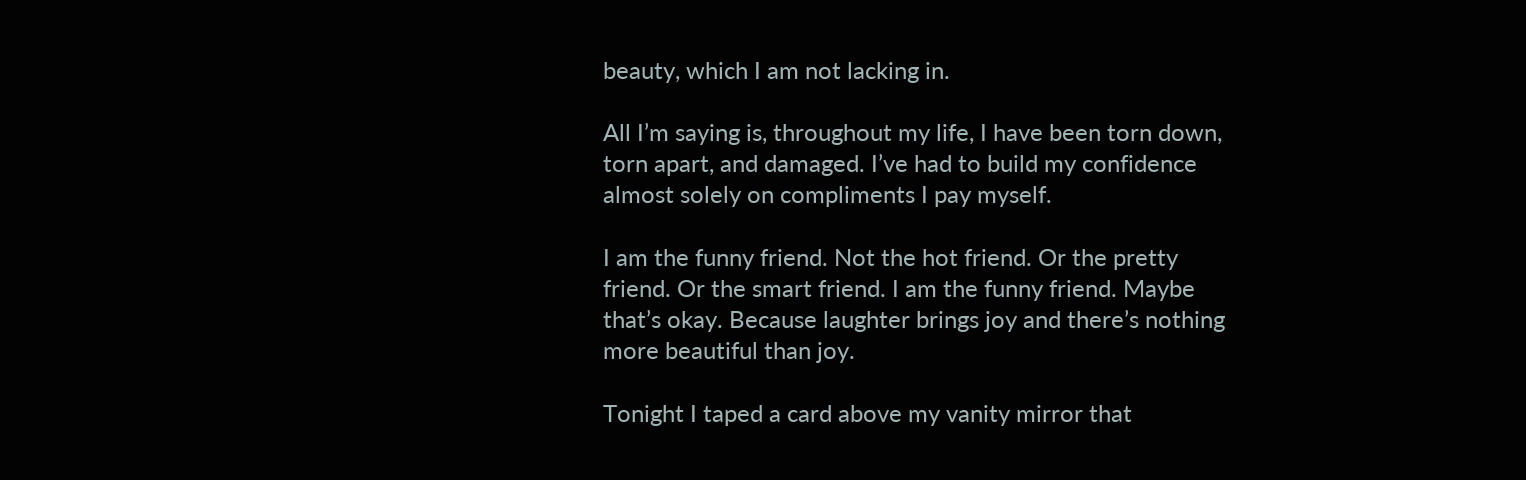beauty, which I am not lacking in.

All I’m saying is, throughout my life, I have been torn down, torn apart, and damaged. I’ve had to build my confidence almost solely on compliments I pay myself.

I am the funny friend. Not the hot friend. Or the pretty friend. Or the smart friend. I am the funny friend. Maybe that’s okay. Because laughter brings joy and there’s nothing more beautiful than joy.

Tonight I taped a card above my vanity mirror that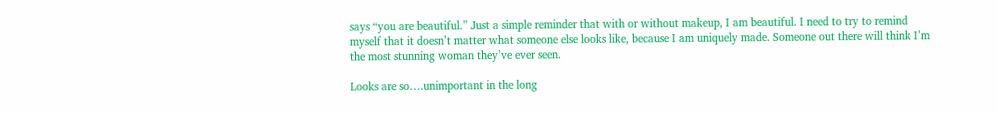says “you are beautiful.” Just a simple reminder that with or without makeup, I am beautiful. I need to try to remind myself that it doesn’t matter what someone else looks like, because I am uniquely made. Someone out there will think I’m the most stunning woman they’ve ever seen.

Looks are so….unimportant in the long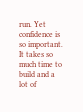run. Yet confidence is so important. It takes so much time to build and a lot of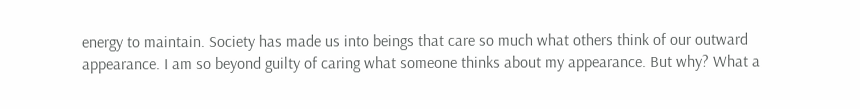energy to maintain. Society has made us into beings that care so much what others think of our outward appearance. I am so beyond guilty of caring what someone thinks about my appearance. But why? What a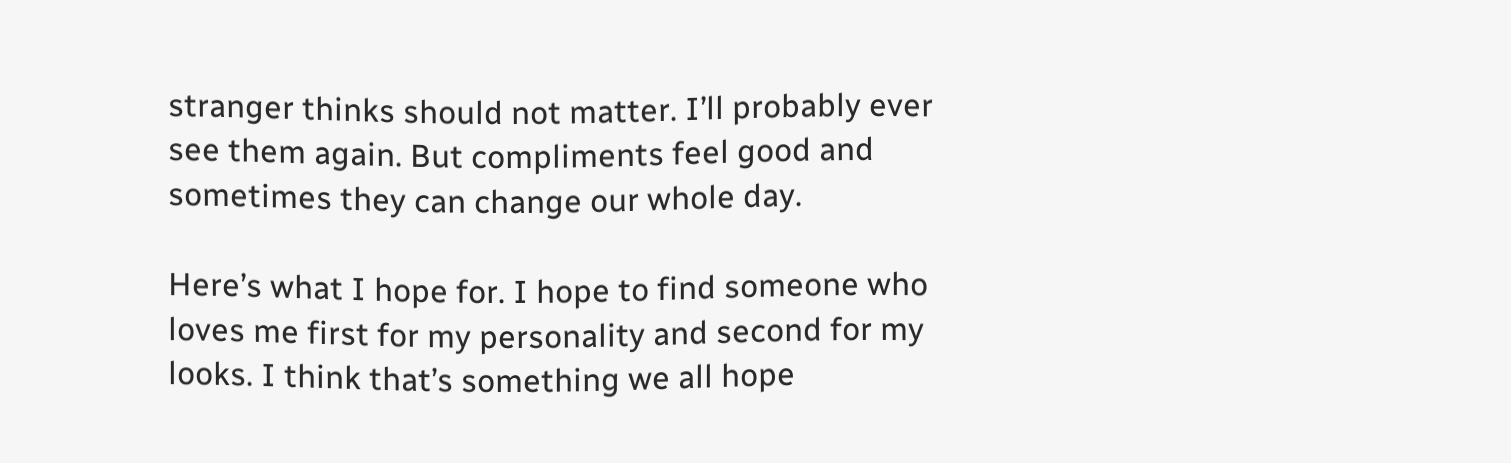stranger thinks should not matter. I’ll probably ever see them again. But compliments feel good and sometimes they can change our whole day.

Here’s what I hope for. I hope to find someone who loves me first for my personality and second for my looks. I think that’s something we all hope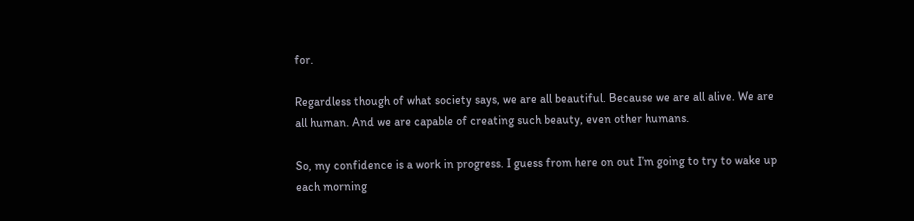for.

Regardless though of what society says, we are all beautiful. Because we are all alive. We are all human. And we are capable of creating such beauty, even other humans.

So, my confidence is a work in progress. I guess from here on out I’m going to try to wake up each morning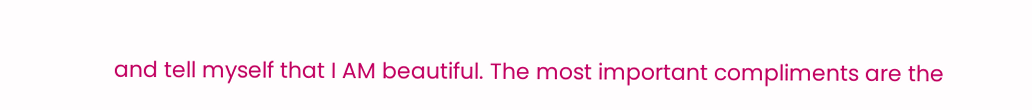and tell myself that I AM beautiful. The most important compliments are the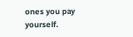ones you pay yourself.